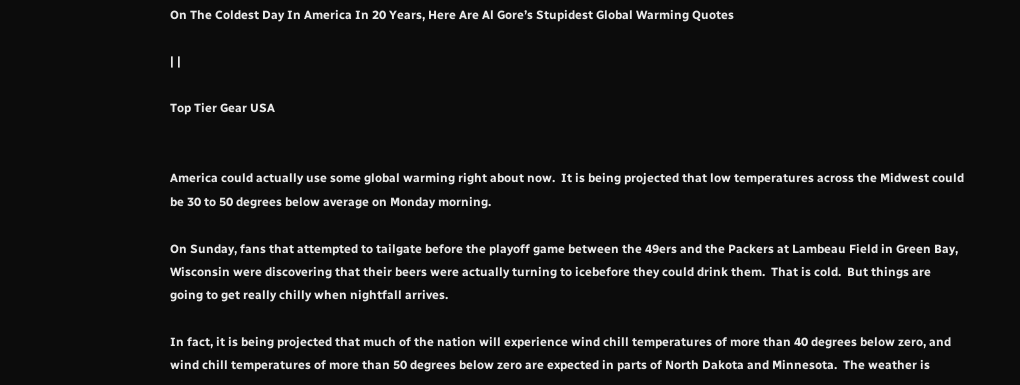On The Coldest Day In America In 20 Years, Here Are Al Gore’s Stupidest Global Warming Quotes

| |

Top Tier Gear USA


America could actually use some global warming right about now.  It is being projected that low temperatures across the Midwest could be 30 to 50 degrees below average on Monday morning.

On Sunday, fans that attempted to tailgate before the playoff game between the 49ers and the Packers at Lambeau Field in Green Bay, Wisconsin were discovering that their beers were actually turning to icebefore they could drink them.  That is cold.  But things are going to get really chilly when nightfall arrives.

In fact, it is being projected that much of the nation will experience wind chill temperatures of more than 40 degrees below zero, and wind chill temperatures of more than 50 degrees below zero are expected in parts of North Dakota and Minnesota.  The weather is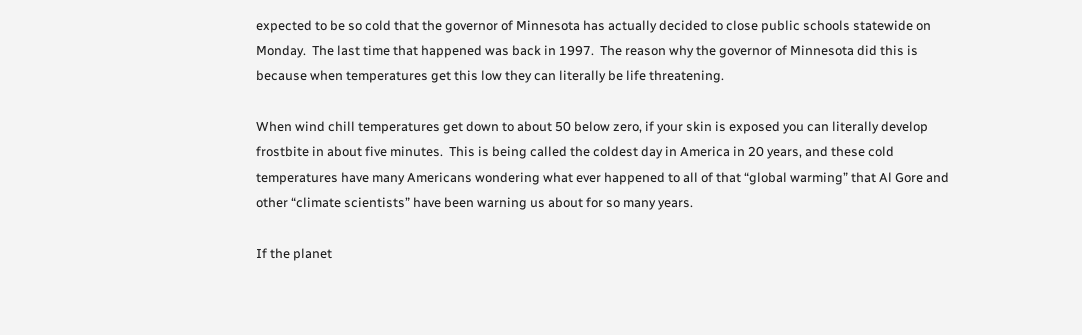expected to be so cold that the governor of Minnesota has actually decided to close public schools statewide on Monday.  The last time that happened was back in 1997.  The reason why the governor of Minnesota did this is because when temperatures get this low they can literally be life threatening.

When wind chill temperatures get down to about 50 below zero, if your skin is exposed you can literally develop frostbite in about five minutes.  This is being called the coldest day in America in 20 years, and these cold temperatures have many Americans wondering what ever happened to all of that “global warming” that Al Gore and other “climate scientists” have been warning us about for so many years.

If the planet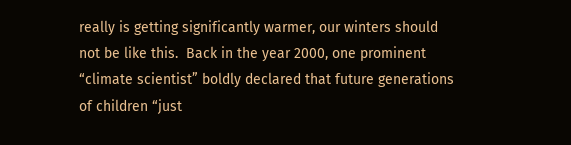really is getting significantly warmer, our winters should not be like this.  Back in the year 2000, one prominent “climate scientist” boldly declared that future generations of children “just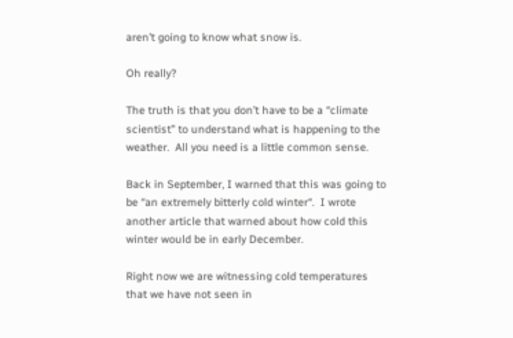aren’t going to know what snow is.

Oh really?

The truth is that you don’t have to be a “climate scientist” to understand what is happening to the weather.  All you need is a little common sense.

Back in September, I warned that this was going to be “an extremely bitterly cold winter“.  I wrote another article that warned about how cold this winter would be in early December.

Right now we are witnessing cold temperatures that we have not seen in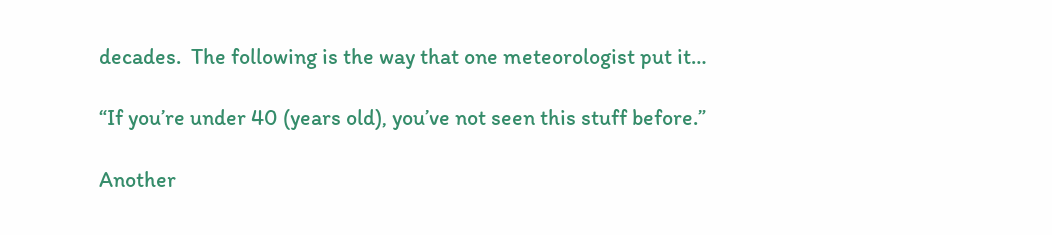decades.  The following is the way that one meteorologist put it…

“If you’re under 40 (years old), you’ve not seen this stuff before.”

Another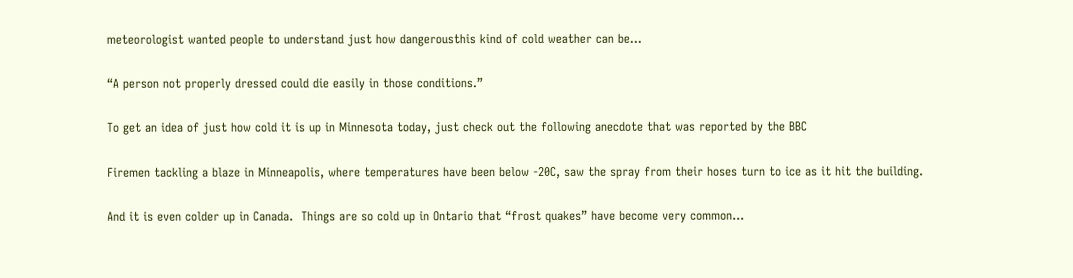meteorologist wanted people to understand just how dangerousthis kind of cold weather can be…

“A person not properly dressed could die easily in those conditions.”

To get an idea of just how cold it is up in Minnesota today, just check out the following anecdote that was reported by the BBC

Firemen tackling a blaze in Minneapolis, where temperatures have been below -20C, saw the spray from their hoses turn to ice as it hit the building.

And it is even colder up in Canada.  Things are so cold up in Ontario that “frost quakes” have become very common…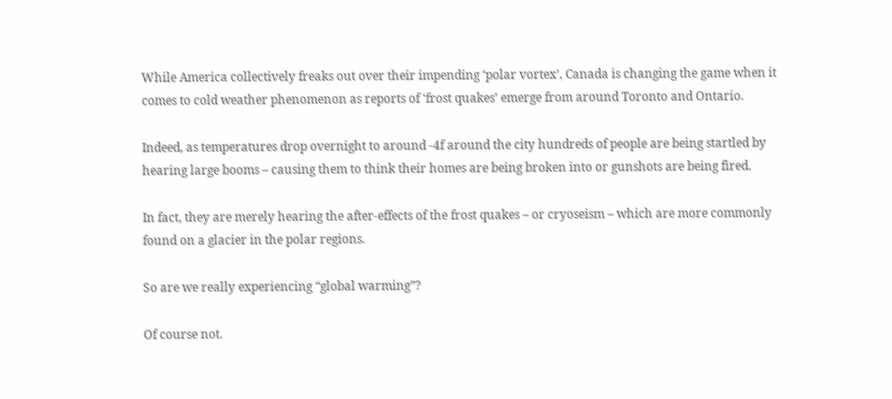While America collectively freaks out over their impending ‘polar vortex’, Canada is changing the game when it comes to cold weather phenomenon as reports of ‘frost quakes’ emerge from around Toronto and Ontario.

Indeed, as temperatures drop overnight to around -4f around the city hundreds of people are being startled by hearing large booms – causing them to think their homes are being broken into or gunshots are being fired.

In fact, they are merely hearing the after-effects of the frost quakes – or cryoseism – which are more commonly found on a glacier in the polar regions.

So are we really experiencing “global warming”?

Of course not.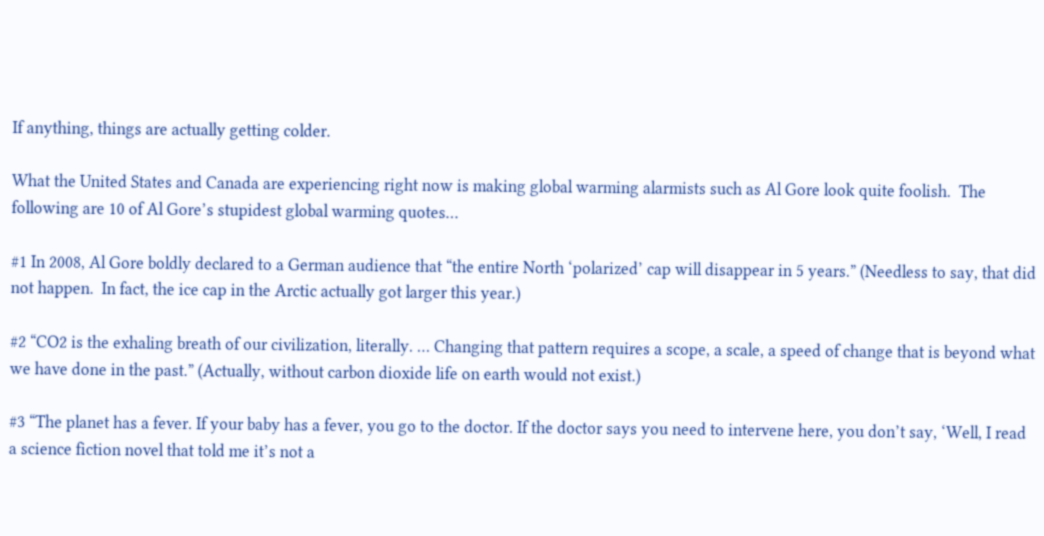If anything, things are actually getting colder.

What the United States and Canada are experiencing right now is making global warming alarmists such as Al Gore look quite foolish.  The following are 10 of Al Gore’s stupidest global warming quotes…

#1 In 2008, Al Gore boldly declared to a German audience that “the entire North ‘polarized’ cap will disappear in 5 years.” (Needless to say, that did not happen.  In fact, the ice cap in the Arctic actually got larger this year.)

#2 “CO2 is the exhaling breath of our civilization, literally. … Changing that pattern requires a scope, a scale, a speed of change that is beyond what we have done in the past.” (Actually, without carbon dioxide life on earth would not exist.)

#3 “The planet has a fever. If your baby has a fever, you go to the doctor. If the doctor says you need to intervene here, you don’t say, ‘Well, I read a science fiction novel that told me it’s not a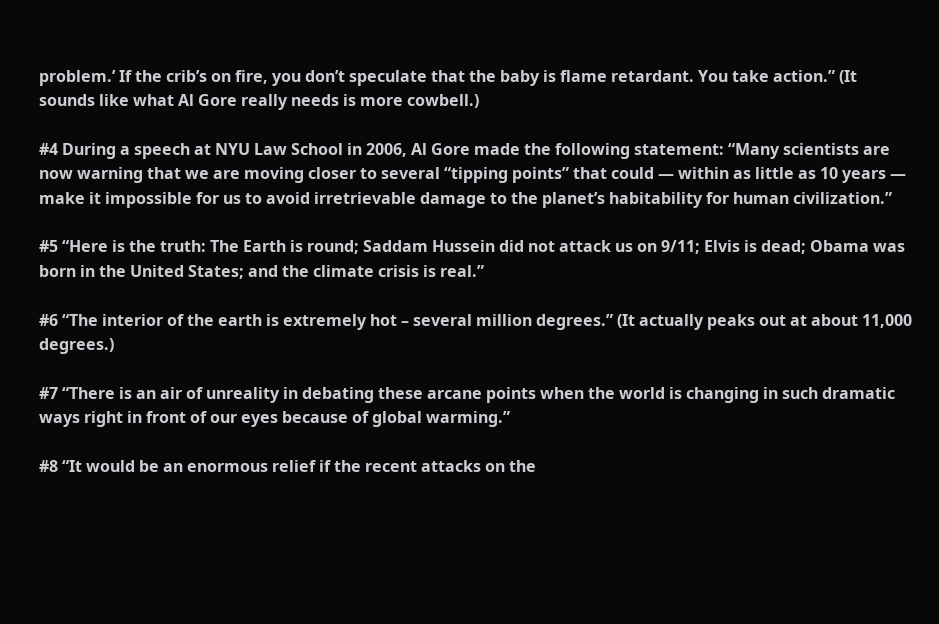problem.’ If the crib’s on fire, you don’t speculate that the baby is flame retardant. You take action.” (It sounds like what Al Gore really needs is more cowbell.)

#4 During a speech at NYU Law School in 2006, Al Gore made the following statement: “Many scientists are now warning that we are moving closer to several “tipping points” that could — within as little as 10 years — make it impossible for us to avoid irretrievable damage to the planet’s habitability for human civilization.”

#5 “Here is the truth: The Earth is round; Saddam Hussein did not attack us on 9/11; Elvis is dead; Obama was born in the United States; and the climate crisis is real.”

#6 “The interior of the earth is extremely hot – several million degrees.” (It actually peaks out at about 11,000 degrees.)

#7 “There is an air of unreality in debating these arcane points when the world is changing in such dramatic ways right in front of our eyes because of global warming.”

#8 “It would be an enormous relief if the recent attacks on the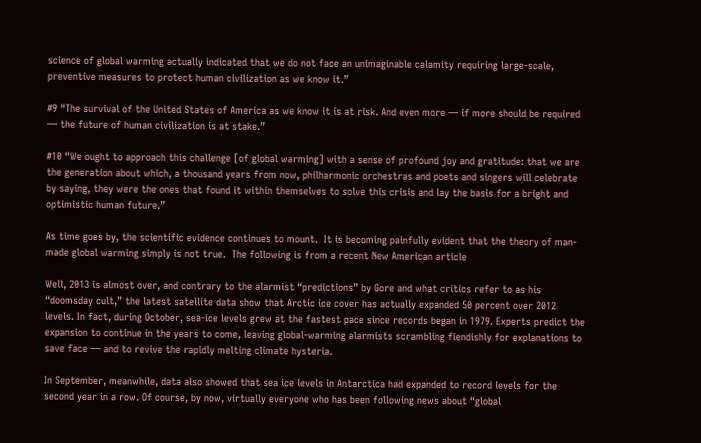science of global warming actually indicated that we do not face an unimaginable calamity requiring large-scale, preventive measures to protect human civilization as we know it.”

#9 “The survival of the United States of America as we know it is at risk. And even more — if more should be required — the future of human civilization is at stake.”

#10 “We ought to approach this challenge [of global warming] with a sense of profound joy and gratitude: that we are the generation about which, a thousand years from now, philharmonic orchestras and poets and singers will celebrate by saying, they were the ones that found it within themselves to solve this crisis and lay the basis for a bright and optimistic human future.”

As time goes by, the scientific evidence continues to mount.  It is becoming painfully evident that the theory of man-made global warming simply is not true.  The following is from a recent New American article

Well, 2013 is almost over, and contrary to the alarmist “predictions” by Gore and what critics refer to as his “doomsday cult,” the latest satellite data show that Arctic ice cover has actually expanded 50 percent over 2012 levels. In fact, during October, sea-ice levels grew at the fastest pace since records began in 1979. Experts predict the expansion to continue in the years to come, leaving global-warming alarmists scrambling fiendishly for explanations to save face — and to revive the rapidly melting climate hysteria.

In September, meanwhile, data also showed that sea ice levels in Antarctica had expanded to record levels for the second year in a row. Of course, by now, virtually everyone who has been following news about “global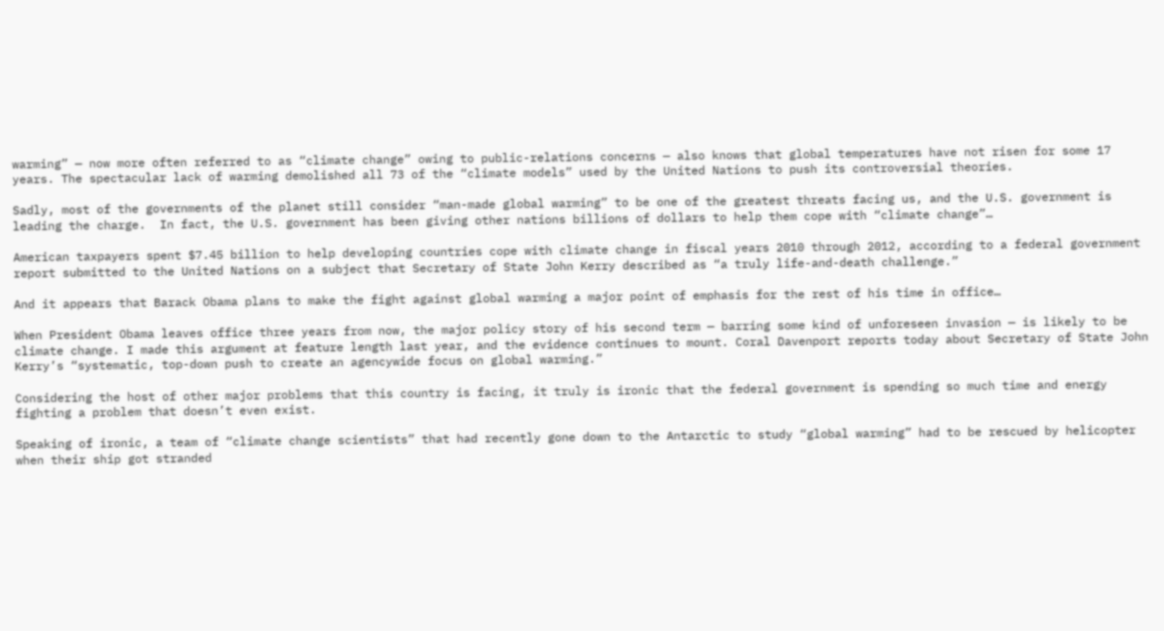warming” — now more often referred to as “climate change” owing to public-relations concerns — also knows that global temperatures have not risen for some 17 years. The spectacular lack of warming demolished all 73 of the “climate models” used by the United Nations to push its controversial theories.

Sadly, most of the governments of the planet still consider “man-made global warming” to be one of the greatest threats facing us, and the U.S. government is leading the charge.  In fact, the U.S. government has been giving other nations billions of dollars to help them cope with “climate change”…

American taxpayers spent $7.45 billion to help developing countries cope with climate change in fiscal years 2010 through 2012, according to a federal government report submitted to the United Nations on a subject that Secretary of State John Kerry described as “a truly life-and-death challenge.”

And it appears that Barack Obama plans to make the fight against global warming a major point of emphasis for the rest of his time in office…

When President Obama leaves office three years from now, the major policy story of his second term — barring some kind of unforeseen invasion — is likely to be climate change. I made this argument at feature length last year, and the evidence continues to mount. Coral Davenport reports today about Secretary of State John Kerry’s “systematic, top-down push to create an agencywide focus on global warming.”

Considering the host of other major problems that this country is facing, it truly is ironic that the federal government is spending so much time and energy fighting a problem that doesn’t even exist.

Speaking of ironic, a team of “climate change scientists” that had recently gone down to the Antarctic to study “global warming” had to be rescued by helicopter when their ship got stranded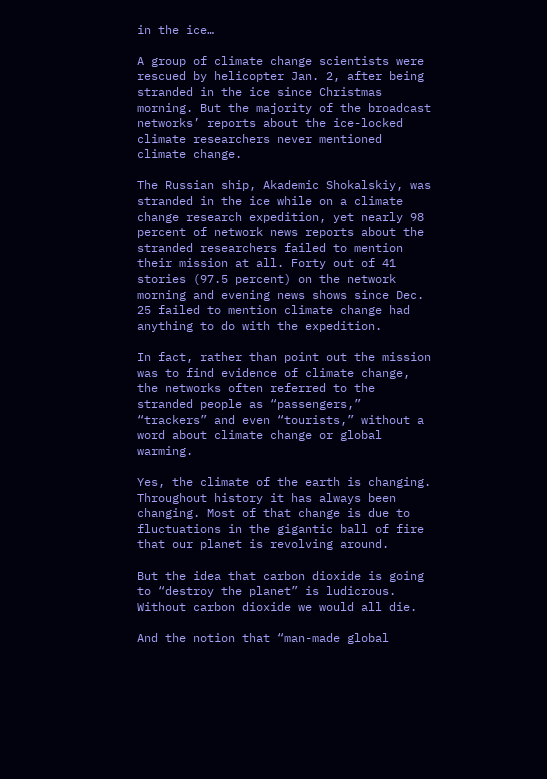in the ice…

A group of climate change scientists were rescued by helicopter Jan. 2, after being stranded in the ice since Christmas morning. But the majority of the broadcast networks’ reports about the ice-locked climate researchers never mentioned climate change.

The Russian ship, Akademic Shokalskiy, was stranded in the ice while on a climate change research expedition, yet nearly 98 percent of network news reports about the stranded researchers failed to mention their mission at all. Forty out of 41 stories (97.5 percent) on the network morning and evening news shows since Dec. 25 failed to mention climate change had anything to do with the expedition.

In fact, rather than point out the mission was to find evidence of climate change, the networks often referred to the stranded people as “passengers,” “trackers” and even “tourists,” without a word about climate change or global warming.

Yes, the climate of the earth is changing. Throughout history it has always been changing. Most of that change is due to fluctuations in the gigantic ball of fire that our planet is revolving around.

But the idea that carbon dioxide is going to “destroy the planet” is ludicrous.  Without carbon dioxide we would all die.

And the notion that “man-made global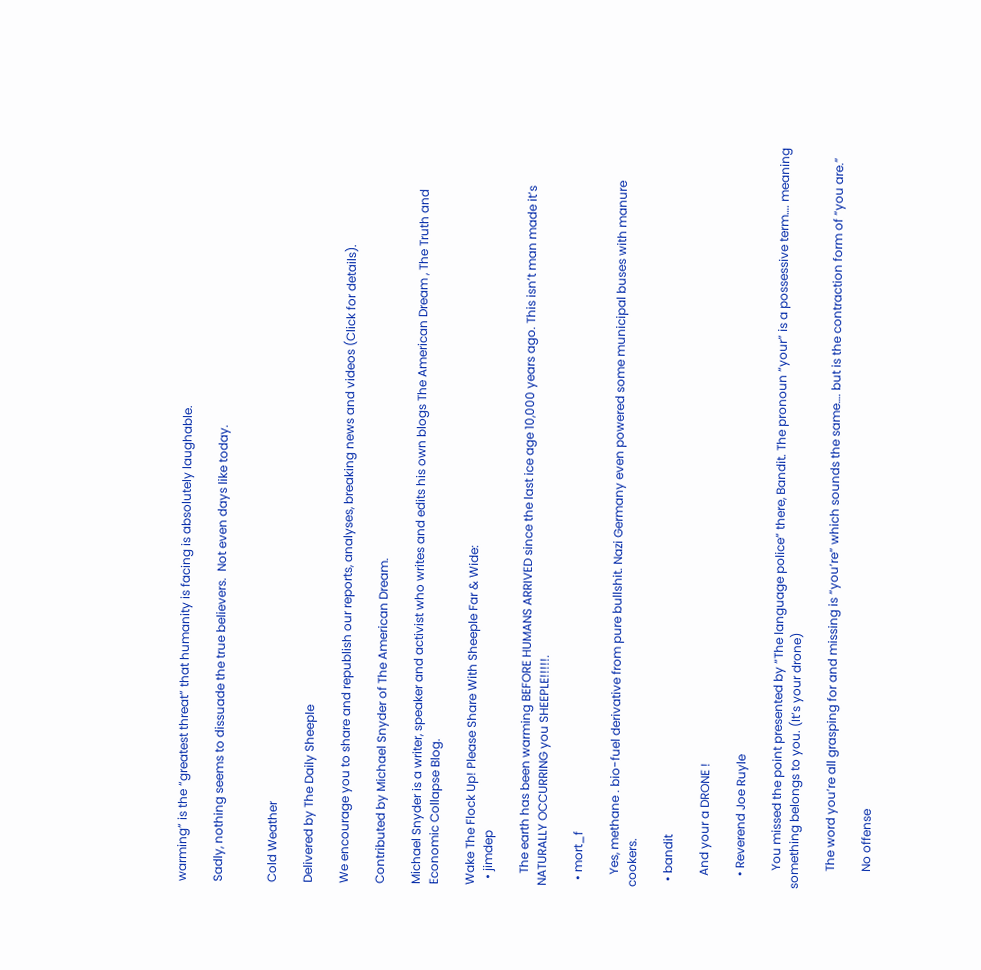warming” is the “greatest threat” that humanity is facing is absolutely laughable.

Sadly, nothing seems to dissuade the true believers.  Not even days like today.


Cold Weather

Delivered by The Daily Sheeple

We encourage you to share and republish our reports, analyses, breaking news and videos (Click for details).

Contributed by Michael Snyder of The American Dream.

Michael Snyder is a writer, speaker and activist who writes and edits his own blogs The American Dream , The Truth and Economic Collapse Blog.

Wake The Flock Up! Please Share With Sheeple Far & Wide:
  • jimdep

    The earth has been warming BEFORE HUMANS ARRIVED since the last ice age 10,000 years ago. This isn’t man made it’s NATURALLY OCCURRING you SHEEPLE!!!!!.

  • mort_f

    Yes, methane . bio-fuel derivative from pure bullshit. Nazi Germany even powered some municipal buses with manure cookers.

  • bandit

    And your a DRONE !

    • Reverend Joe Ruyle

      You missed the point presented by “The language police” there, Bandit. The pronoun “your” is a possessive term…. meaning something belongs to you. (It’s your drone)

      The word you’re all grasping for and missing is “you’re” which sounds the same…. but is the contraction form of “you are.”

      No offense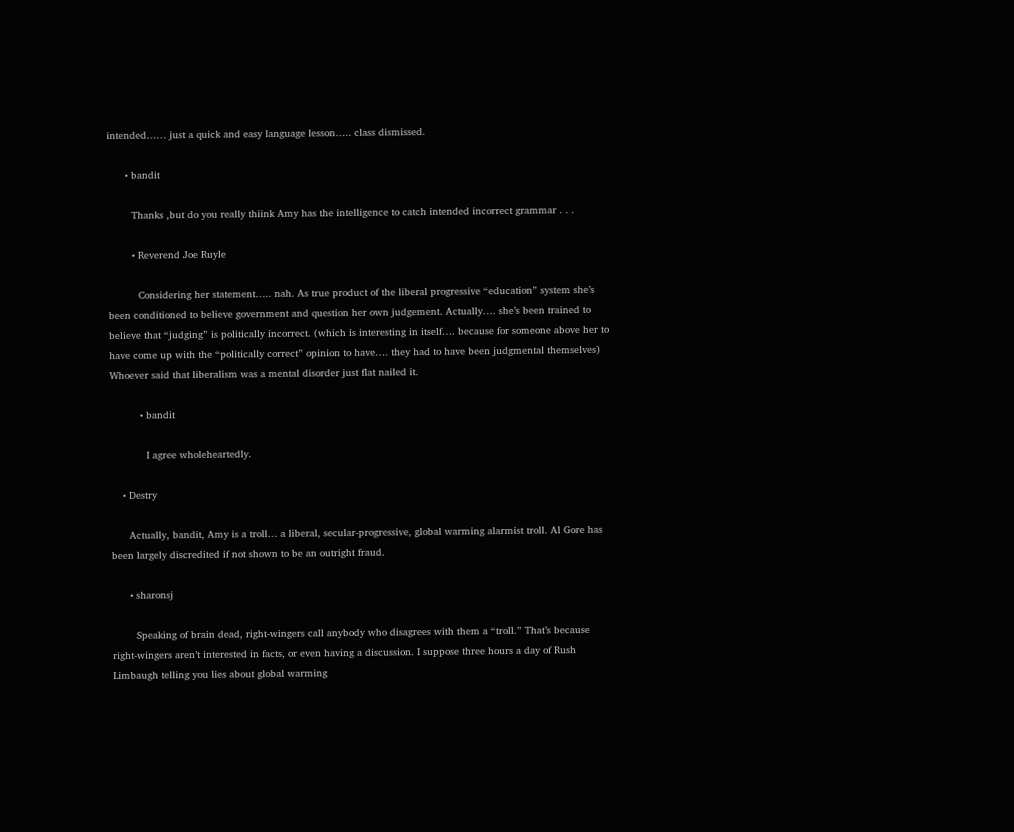intended…… just a quick and easy language lesson….. class dismissed.

      • bandit

        Thanks ,but do you really thiink Amy has the intelligence to catch intended incorrect grammar . . .

        • Reverend Joe Ruyle

          Considering her statement….. nah. As true product of the liberal progressive “education” system she’s been conditioned to believe government and question her own judgement. Actually…. she’s been trained to believe that “judging” is politically incorrect. (which is interesting in itself…. because for someone above her to have come up with the “politically correct” opinion to have…. they had to have been judgmental themselves) Whoever said that liberalism was a mental disorder just flat nailed it.

          • bandit

            I agree wholeheartedly.

    • Destry

      Actually, bandit, Amy is a troll… a liberal, secular-progressive, global warming alarmist troll. Al Gore has been largely discredited if not shown to be an outright fraud.

      • sharonsj

        Speaking of brain dead, right-wingers call anybody who disagrees with them a “troll.” That’s because right-wingers aren’t interested in facts, or even having a discussion. I suppose three hours a day of Rush Limbaugh telling you lies about global warming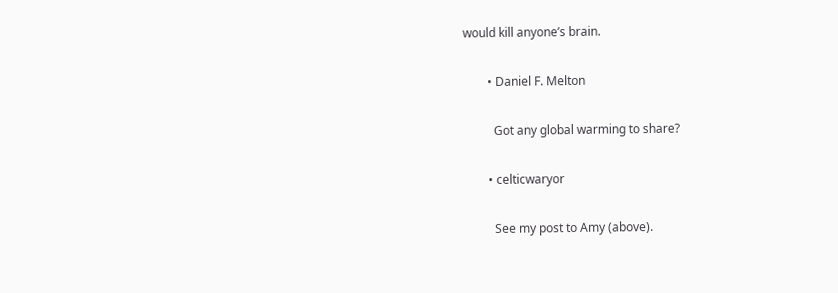would kill anyone’s brain.

        • Daniel F. Melton

          Got any global warming to share?

        • celticwaryor

          See my post to Amy (above).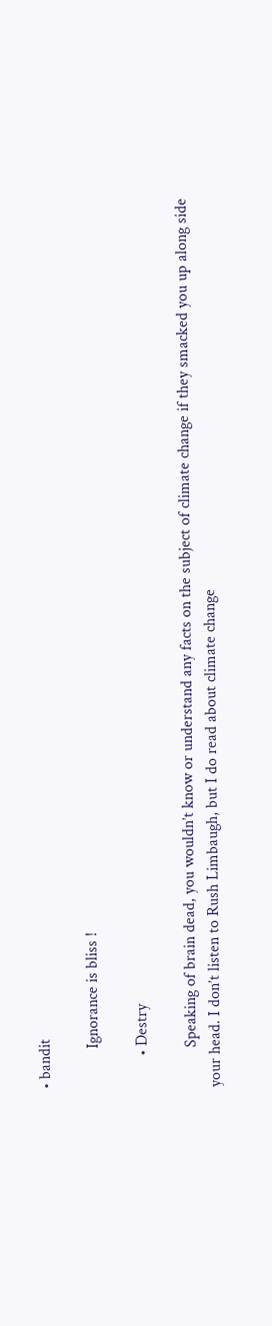• bandit

          Ignorance is bliss !

        • Destry

          Speaking of brain dead, you wouldn’t know or understand any facts on the subject of climate change if they smacked you up along side your head. I don’t listen to Rush Limbaugh, but I do read about climate change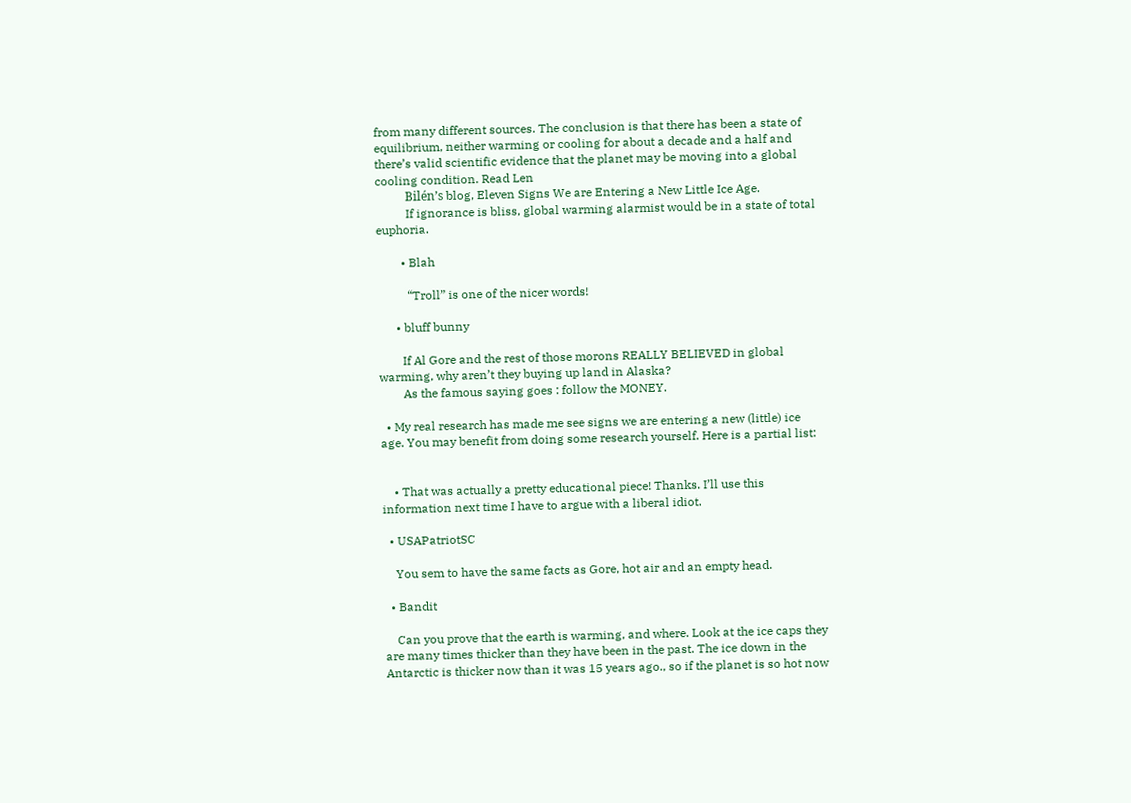from many different sources. The conclusion is that there has been a state of equilibrium, neither warming or cooling for about a decade and a half and there’s valid scientific evidence that the planet may be moving into a global cooling condition. Read Len
          Bilén’s blog, Eleven Signs We are Entering a New Little Ice Age.
          If ignorance is bliss, global warming alarmist would be in a state of total euphoria.

        • Blah

          “Troll” is one of the nicer words!

      • bluff bunny

        If Al Gore and the rest of those morons REALLY BELIEVED in global warming, why aren’t they buying up land in Alaska?
        As the famous saying goes : follow the MONEY.

  • My real research has made me see signs we are entering a new (little) ice age. You may benefit from doing some research yourself. Here is a partial list:


    • That was actually a pretty educational piece! Thanks. I’ll use this information next time I have to argue with a liberal idiot.

  • USAPatriotSC

    You sem to have the same facts as Gore, hot air and an empty head.

  • Bandit

    Can you prove that the earth is warming, and where. Look at the ice caps they are many times thicker than they have been in the past. The ice down in the Antarctic is thicker now than it was 15 years ago., so if the planet is so hot now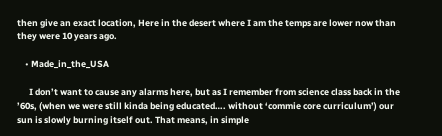then give an exact location, Here in the desert where I am the temps are lower now than they were 10 years ago.

    • Made_in_the_USA

      I don’t want to cause any alarms here, but as I remember from science class back in the ’60s, (when we were still kinda being educated…. without ‘commie core curriculum’) our sun is slowly burning itself out. That means, in simple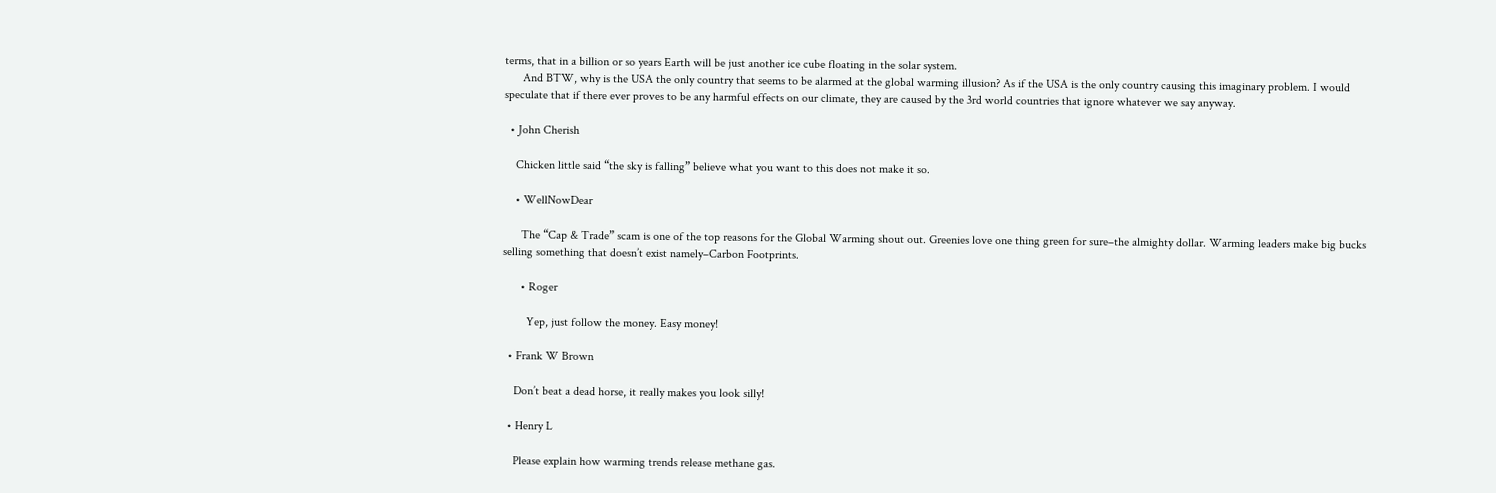terms, that in a billion or so years Earth will be just another ice cube floating in the solar system.
      And BTW, why is the USA the only country that seems to be alarmed at the global warming illusion? As if the USA is the only country causing this imaginary problem. I would speculate that if there ever proves to be any harmful effects on our climate, they are caused by the 3rd world countries that ignore whatever we say anyway.

  • John Cherish

    Chicken little said “the sky is falling” believe what you want to this does not make it so.

    • WellNowDear

      The “Cap & Trade” scam is one of the top reasons for the Global Warming shout out. Greenies love one thing green for sure–the almighty dollar. Warming leaders make big bucks selling something that doesn’t exist namely–Carbon Footprints.

      • Roger

        Yep, just follow the money. Easy money!

  • Frank W Brown

    Don’t beat a dead horse, it really makes you look silly!

  • Henry L

    Please explain how warming trends release methane gas.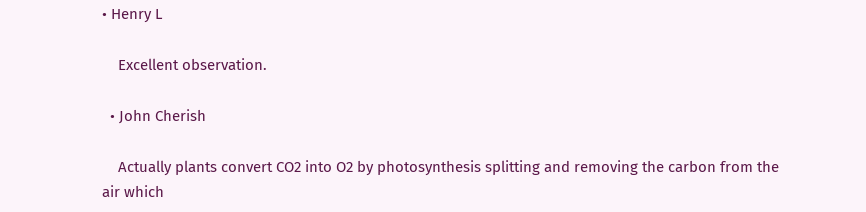• Henry L

    Excellent observation.

  • John Cherish

    Actually plants convert CO2 into O2 by photosynthesis splitting and removing the carbon from the air which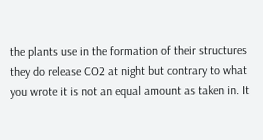the plants use in the formation of their structures they do release CO2 at night but contrary to what you wrote it is not an equal amount as taken in. It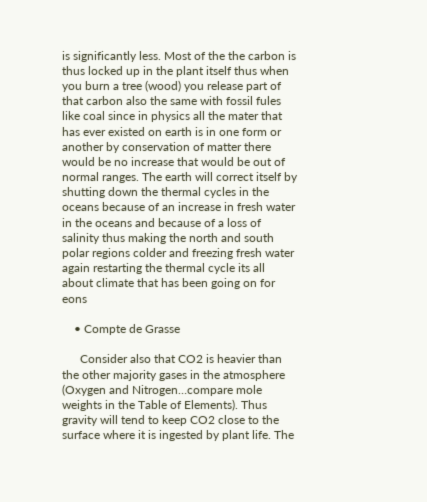is significantly less. Most of the the carbon is thus locked up in the plant itself thus when you burn a tree (wood) you release part of that carbon also the same with fossil fules like coal since in physics all the mater that has ever existed on earth is in one form or another by conservation of matter there would be no increase that would be out of normal ranges. The earth will correct itself by shutting down the thermal cycles in the oceans because of an increase in fresh water in the oceans and because of a loss of salinity thus making the north and south polar regions colder and freezing fresh water again restarting the thermal cycle its all about climate that has been going on for eons

    • Compte de Grasse

      Consider also that CO2 is heavier than the other majority gases in the atmosphere (Oxygen and Nitrogen…compare mole weights in the Table of Elements). Thus gravity will tend to keep CO2 close to the surface where it is ingested by plant life. The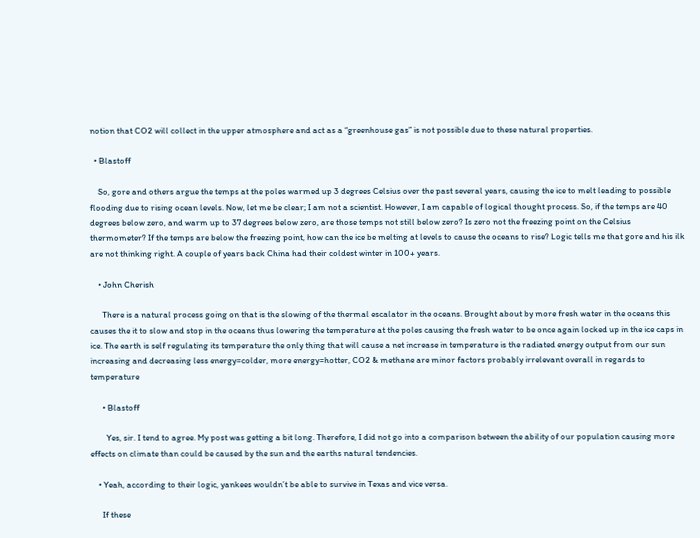notion that CO2 will collect in the upper atmosphere and act as a “greenhouse gas” is not possible due to these natural properties.

  • Blastoff

    So, gore and others argue the temps at the poles warmed up 3 degrees Celsius over the past several years, causing the ice to melt leading to possible flooding due to rising ocean levels. Now, let me be clear; I am not a scientist. However, I am capable of logical thought process. So, if the temps are 40 degrees below zero, and warm up to 37 degrees below zero, are those temps not still below zero? Is zero not the freezing point on the Celsius thermometer? If the temps are below the freezing point, how can the ice be melting at levels to cause the oceans to rise? Logic tells me that gore and his ilk are not thinking right. A couple of years back China had their coldest winter in 100+ years.

    • John Cherish

      There is a natural process going on that is the slowing of the thermal escalator in the oceans. Brought about by more fresh water in the oceans this causes the it to slow and stop in the oceans thus lowering the temperature at the poles causing the fresh water to be once again locked up in the ice caps in ice. The earth is self regulating its temperature the only thing that will cause a net increase in temperature is the radiated energy output from our sun increasing and decreasing less energy=colder, more energy=hotter, CO2 & methane are minor factors probably irrelevant overall in regards to temperature

      • Blastoff

        Yes, sir. I tend to agree. My post was getting a bit long. Therefore, I did not go into a comparison between the ability of our population causing more effects on climate than could be caused by the sun and the earths natural tendencies.

    • Yeah, according to their logic, yankees wouldn’t be able to survive in Texas and vice versa.

      If these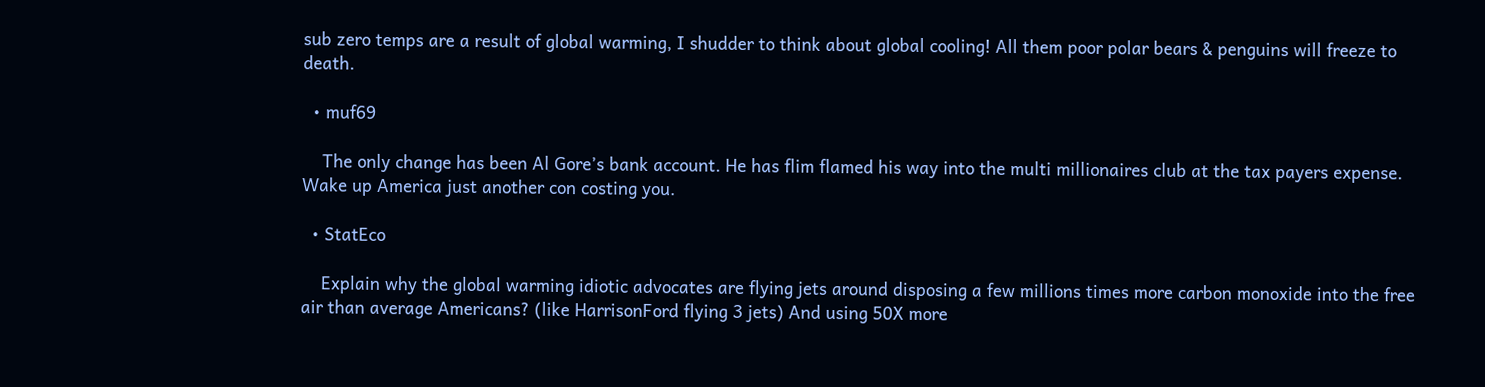sub zero temps are a result of global warming, I shudder to think about global cooling! All them poor polar bears & penguins will freeze to death.

  • muf69

    The only change has been Al Gore’s bank account. He has flim flamed his way into the multi millionaires club at the tax payers expense. Wake up America just another con costing you.

  • StatEco

    Explain why the global warming idiotic advocates are flying jets around disposing a few millions times more carbon monoxide into the free air than average Americans? (like HarrisonFord flying 3 jets) And using 50X more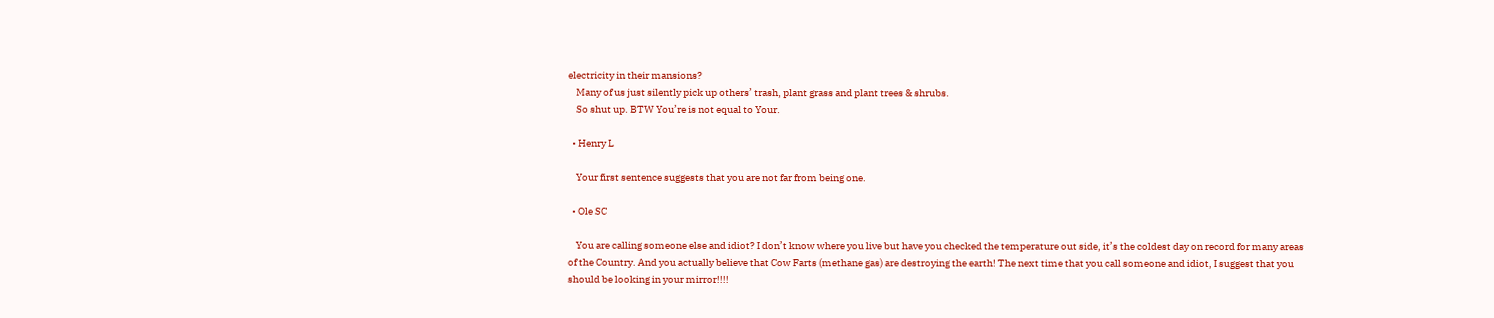electricity in their mansions?
    Many of us just silently pick up others’ trash, plant grass and plant trees & shrubs.
    So shut up. BTW You’re is not equal to Your.

  • Henry L

    Your first sentence suggests that you are not far from being one.

  • Ole SC

    You are calling someone else and idiot? I don’t know where you live but have you checked the temperature out side, it’s the coldest day on record for many areas of the Country. And you actually believe that Cow Farts (methane gas) are destroying the earth! The next time that you call someone and idiot, I suggest that you should be looking in your mirror!!!!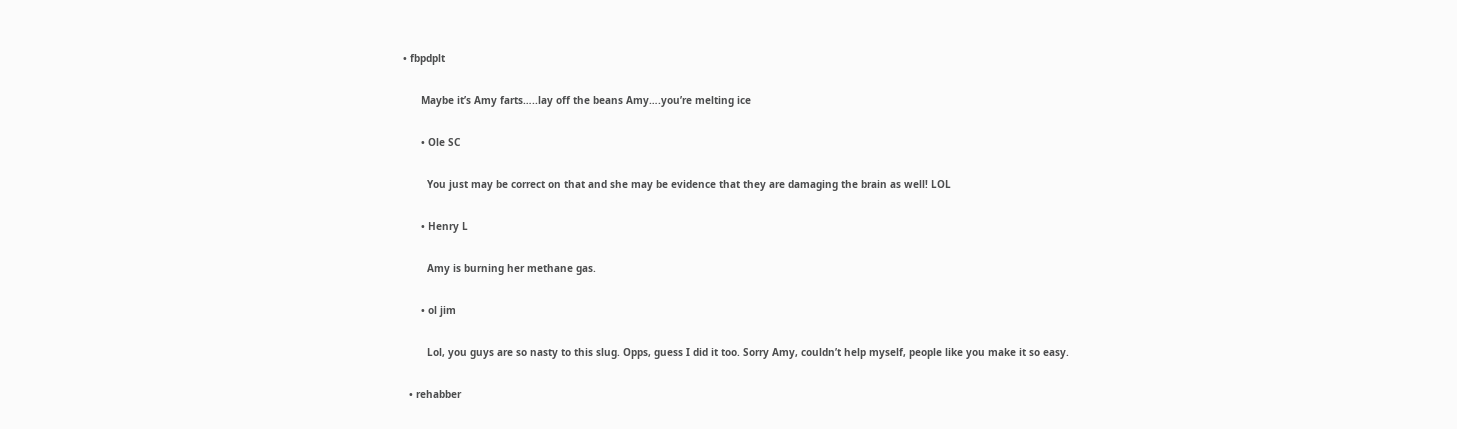• fbpdplt

      Maybe it’s Amy farts…..lay off the beans Amy….you’re melting ice

      • Ole SC

        You just may be correct on that and she may be evidence that they are damaging the brain as well! LOL

      • Henry L

        Amy is burning her methane gas.

      • ol jim

        Lol, you guys are so nasty to this slug. Opps, guess I did it too. Sorry Amy, couldn’t help myself, people like you make it so easy.

  • rehabber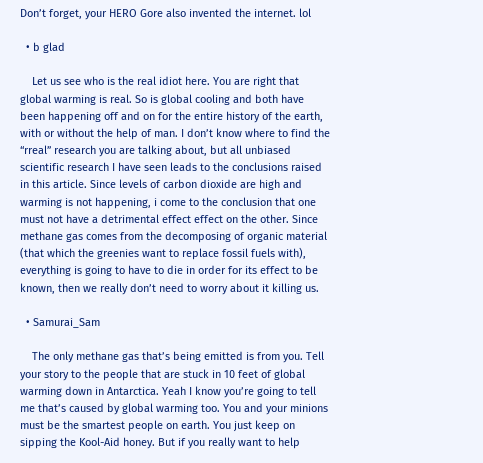Don’t forget, your HERO Gore also invented the internet. lol

  • b glad

    Let us see who is the real idiot here. You are right that global warming is real. So is global cooling and both have been happening off and on for the entire history of the earth, with or without the help of man. I don’t know where to find the “rreal” research you are talking about, but all unbiased scientific research I have seen leads to the conclusions raised in this article. Since levels of carbon dioxide are high and warming is not happening, i come to the conclusion that one must not have a detrimental effect effect on the other. Since methane gas comes from the decomposing of organic material (that which the greenies want to replace fossil fuels with), everything is going to have to die in order for its effect to be known, then we really don’t need to worry about it killing us.

  • Samurai_Sam

    The only methane gas that’s being emitted is from you. Tell your story to the people that are stuck in 10 feet of global warming down in Antarctica. Yeah I know you’re going to tell me that’s caused by global warming too. You and your minions must be the smartest people on earth. You just keep on sipping the Kool-Aid honey. But if you really want to help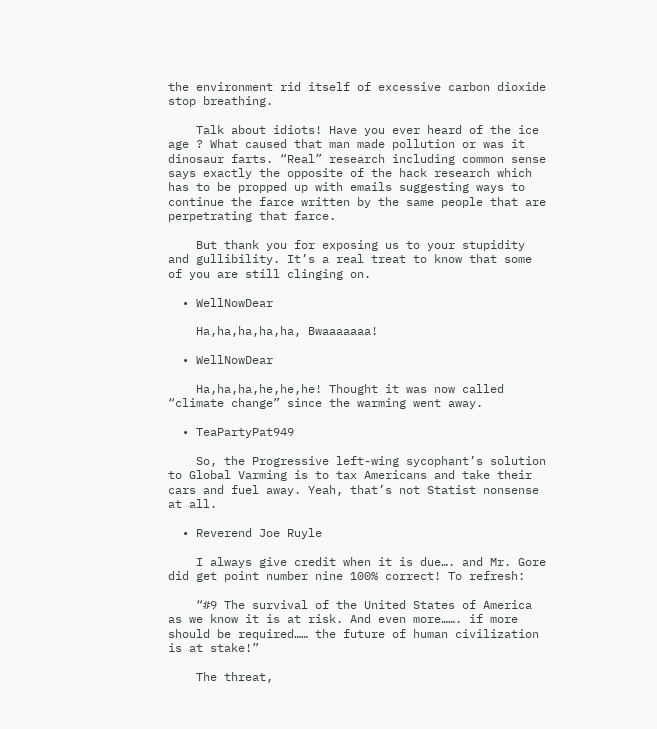the environment rid itself of excessive carbon dioxide stop breathing.

    Talk about idiots! Have you ever heard of the ice age ? What caused that man made pollution or was it dinosaur farts. “Real” research including common sense says exactly the opposite of the hack research which has to be propped up with emails suggesting ways to continue the farce written by the same people that are perpetrating that farce.

    But thank you for exposing us to your stupidity and gullibility. It’s a real treat to know that some of you are still clinging on.

  • WellNowDear

    Ha,ha,ha,ha,ha, Bwaaaaaaa!

  • WellNowDear

    Ha,ha,ha,he,he,he! Thought it was now called “climate change” since the warming went away.

  • TeaPartyPat949

    So, the Progressive left-wing sycophant’s solution to Global Varming is to tax Americans and take their cars and fuel away. Yeah, that’s not Statist nonsense at all.

  • Reverend Joe Ruyle

    I always give credit when it is due…. and Mr. Gore did get point number nine 100% correct! To refresh:

    “#9 The survival of the United States of America as we know it is at risk. And even more……. if more should be required…… the future of human civilization is at stake!”

    The threat,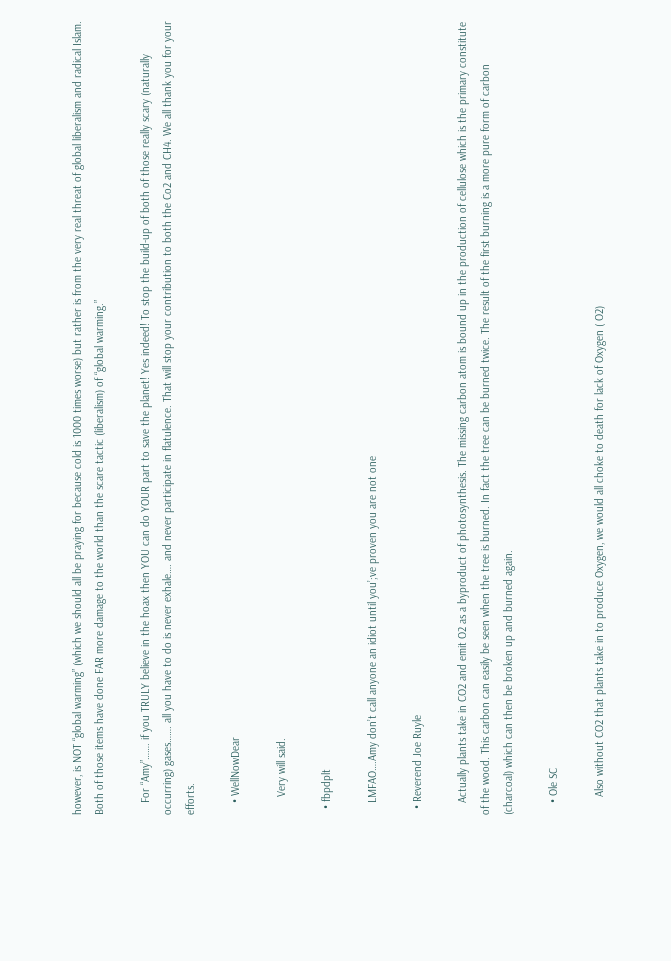however, is NOT “global warming” (which we should all be praying for because cold is 1000 times worse) but rather is from the very real threat of global liberalism and radical Islam. Both of those items have done FAR more damage to the world than the scare tactic (liberalism) of “global warming.”

    For “Amy”……. if you TRULY believe in the hoax then YOU can do YOUR part to save the planet! Yes indeed! To stop the build-up of both of those really scary (naturally occurring) gases……. all you have to do is never exhale…. and never participate in flatulence. That will stop your contribution to both the Co2 and CH4. We all thank you for your efforts.

    • WellNowDear

      Very will said.

  • fbpdplt

    LMFAO….Amy don’t call anyone an idiot until you’;ve proven you are not one

  • Reverend Joe Ruyle

    Actually plants take in CO2 and emit O2 as a byproduct of photosynthesis. The missing carbon atom is bound up in the production of cellulose which is the primary constitute of the wood. This carbon can easily be seen when the tree is burned. In fact the tree can be burned twice. The result of the first burning is a more pure form of carbon (charcoal) which can then be broken up and burned again.

    • Ole SC

      Also without CO2 that plants take in to produce Oxygen, we would all choke to death for lack of Oxygen ( O2)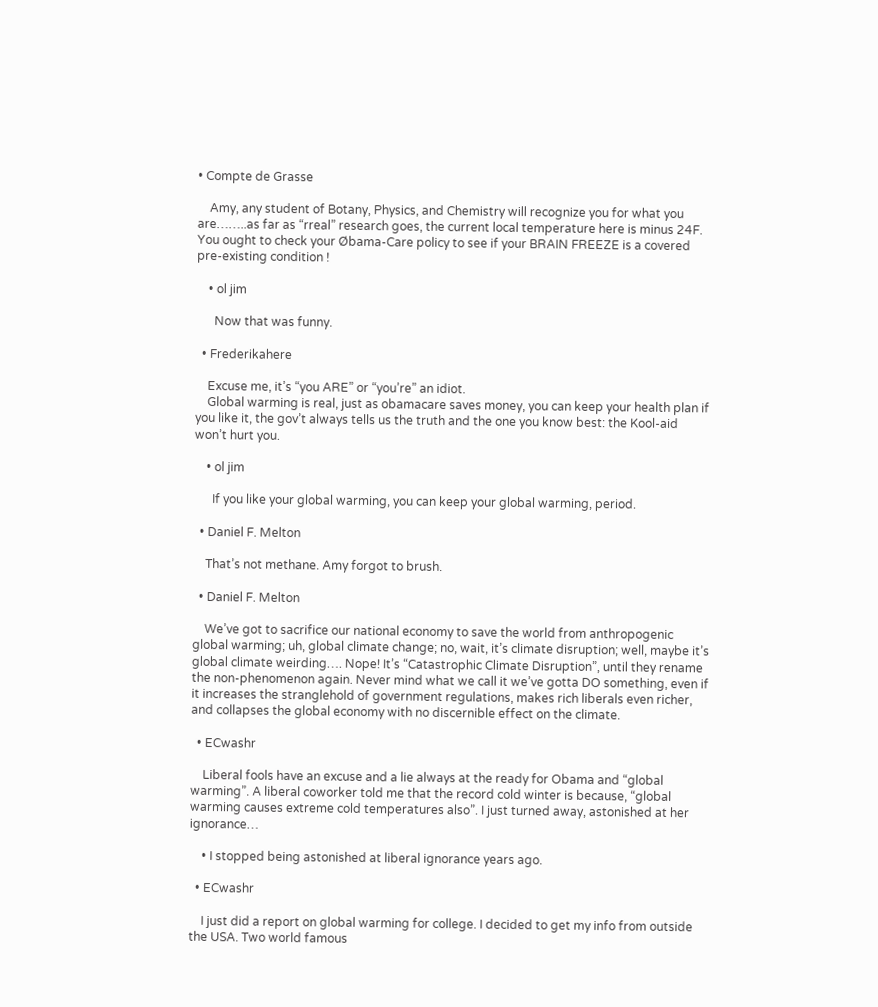• Compte de Grasse

    Amy, any student of Botany, Physics, and Chemistry will recognize you for what you are……..as far as “rreal” research goes, the current local temperature here is minus 24F. You ought to check your Øbama-Care policy to see if your BRAIN FREEZE is a covered pre-existing condition !

    • ol jim

      Now that was funny.

  • Frederikahere

    Excuse me, it’s “you ARE” or “you’re” an idiot.
    Global warming is real, just as obamacare saves money, you can keep your health plan if you like it, the gov’t always tells us the truth and the one you know best: the Kool-aid won’t hurt you.

    • ol jim

      If you like your global warming, you can keep your global warming, period.

  • Daniel F. Melton

    That’s not methane. Amy forgot to brush.

  • Daniel F. Melton

    We’ve got to sacrifice our national economy to save the world from anthropogenic global warming; uh, global climate change; no, wait, it’s climate disruption; well, maybe it’s global climate weirding…. Nope! It’s “Catastrophic Climate Disruption”, until they rename the non-phenomenon again. Never mind what we call it we’ve gotta DO something, even if it increases the stranglehold of government regulations, makes rich liberals even richer, and collapses the global economy with no discernible effect on the climate.

  • ECwashr

    Liberal fools have an excuse and a lie always at the ready for Obama and “global warming”. A liberal coworker told me that the record cold winter is because, “global warming causes extreme cold temperatures also”. I just turned away, astonished at her ignorance…

    • I stopped being astonished at liberal ignorance years ago.

  • ECwashr

    I just did a report on global warming for college. I decided to get my info from outside the USA. Two world famous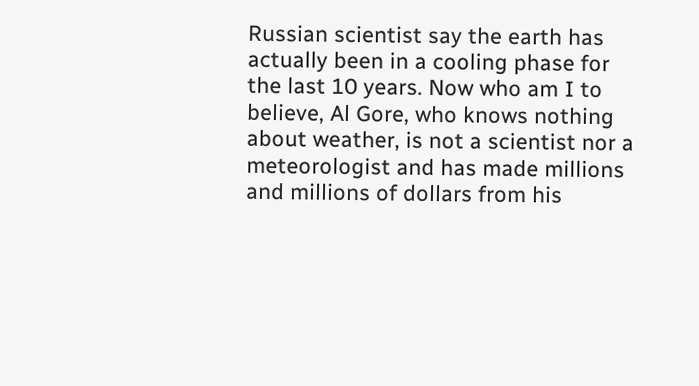Russian scientist say the earth has actually been in a cooling phase for the last 10 years. Now who am I to believe, Al Gore, who knows nothing about weather, is not a scientist nor a meteorologist and has made millions and millions of dollars from his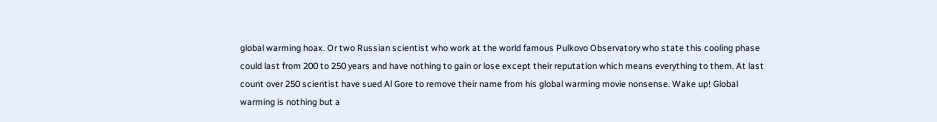global warming hoax. Or two Russian scientist who work at the world famous Pulkovo Observatory who state this cooling phase could last from 200 to 250 years and have nothing to gain or lose except their reputation which means everything to them. At last count over 250 scientist have sued Al Gore to remove their name from his global warming movie nonsense. Wake up! Global warming is nothing but a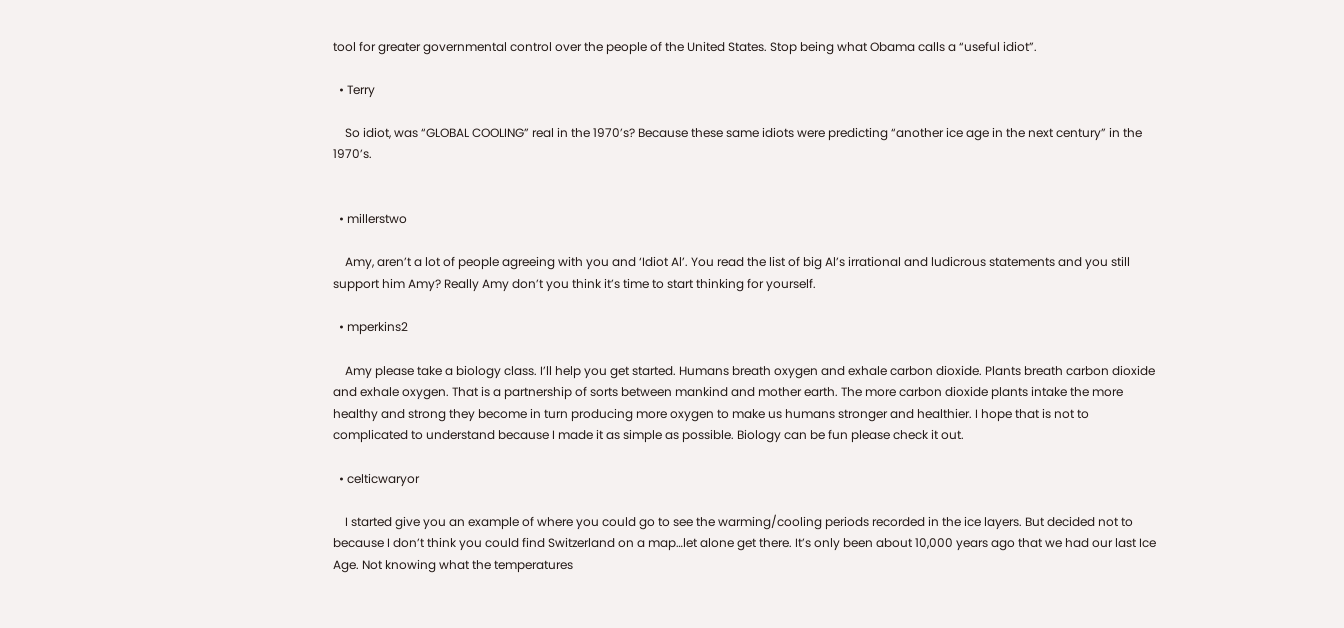tool for greater governmental control over the people of the United States. Stop being what Obama calls a “useful idiot”.

  • Terry

    So idiot, was “GLOBAL COOLING” real in the 1970’s? Because these same idiots were predicting “another ice age in the next century” in the 1970’s.


  • millerstwo

    Amy, aren’t a lot of people agreeing with you and ‘Idiot Al’. You read the list of big Al’s irrational and ludicrous statements and you still support him Amy? Really Amy don’t you think it’s time to start thinking for yourself.

  • mperkins2

    Amy please take a biology class. I’ll help you get started. Humans breath oxygen and exhale carbon dioxide. Plants breath carbon dioxide and exhale oxygen. That is a partnership of sorts between mankind and mother earth. The more carbon dioxide plants intake the more healthy and strong they become in turn producing more oxygen to make us humans stronger and healthier. I hope that is not to complicated to understand because I made it as simple as possible. Biology can be fun please check it out.

  • celticwaryor

    I started give you an example of where you could go to see the warming/cooling periods recorded in the ice layers. But decided not to because I don’t think you could find Switzerland on a map…let alone get there. It’s only been about 10,000 years ago that we had our last Ice Age. Not knowing what the temperatures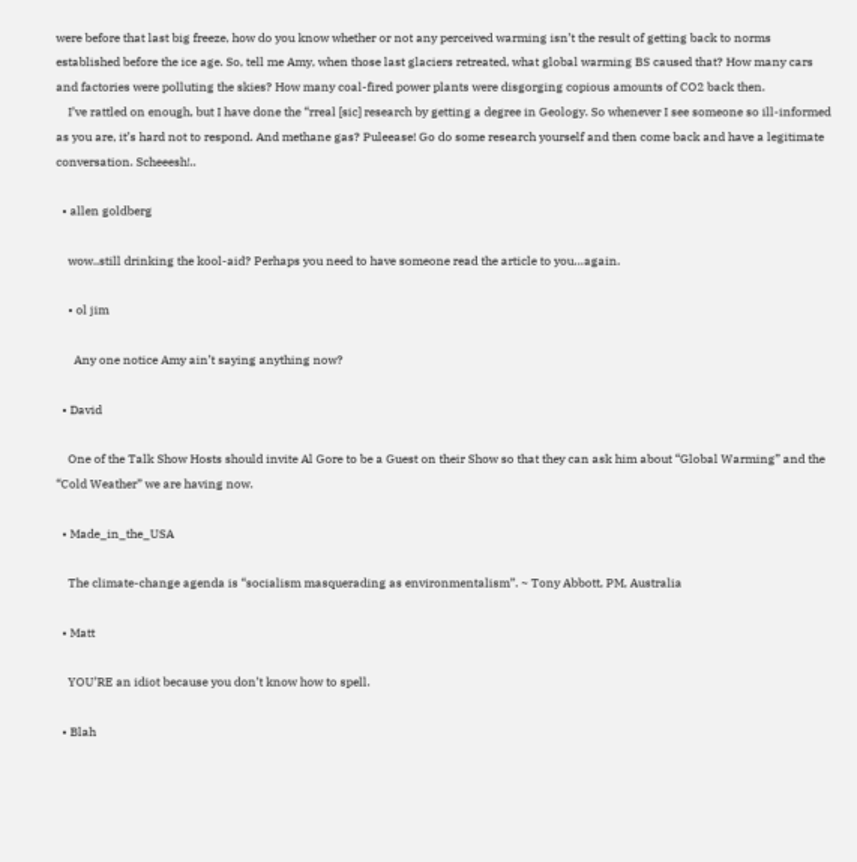were before that last big freeze, how do you know whether or not any perceived warming isn’t the result of getting back to norms established before the ice age. So, tell me Amy, when those last glaciers retreated, what global warming BS caused that? How many cars and factories were polluting the skies? How many coal-fired power plants were disgorging copious amounts of CO2 back then.
    I’ve rattled on enough, but I have done the “rreal [sic] research by getting a degree in Geology. So whenever I see someone so ill-informed as you are, it’s hard not to respond. And methane gas? Puleease! Go do some research yourself and then come back and have a legitimate conversation. Scheeesh!..

  • allen goldberg

    wow..still drinking the kool-aid? Perhaps you need to have someone read the article to you…again.

    • ol jim

      Any one notice Amy ain’t saying anything now?

  • David

    One of the Talk Show Hosts should invite Al Gore to be a Guest on their Show so that they can ask him about “Global Warming” and the “Cold Weather” we are having now.

  • Made_in_the_USA

    The climate-change agenda is “socialism masquerading as environmentalism”. ~ Tony Abbott, PM, Australia

  • Matt

    YOU’RE an idiot because you don’t know how to spell.

  • Blah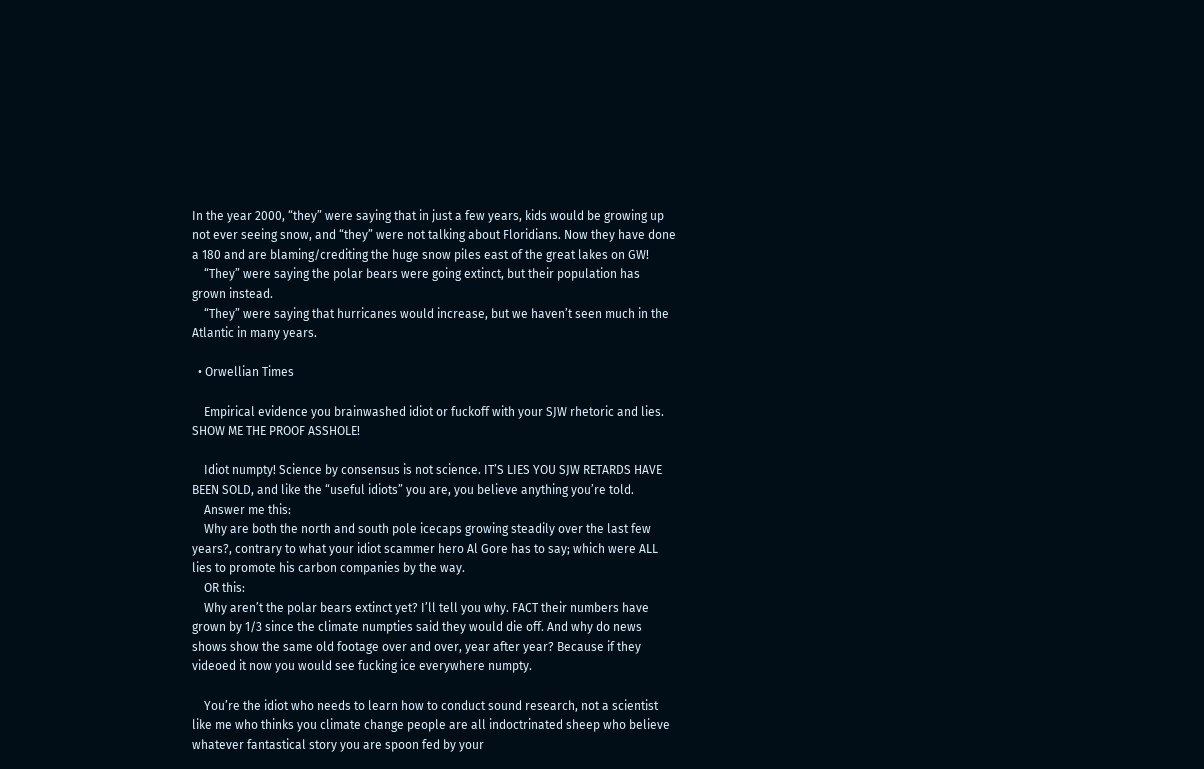In the year 2000, “they” were saying that in just a few years, kids would be growing up not ever seeing snow, and “they” were not talking about Floridians. Now they have done a 180 and are blaming/crediting the huge snow piles east of the great lakes on GW!
    “They” were saying the polar bears were going extinct, but their population has grown instead.
    “They” were saying that hurricanes would increase, but we haven’t seen much in the Atlantic in many years.

  • Orwellian Times

    Empirical evidence you brainwashed idiot or fuckoff with your SJW rhetoric and lies. SHOW ME THE PROOF ASSHOLE!

    Idiot numpty! Science by consensus is not science. IT’S LIES YOU SJW RETARDS HAVE BEEN SOLD, and like the “useful idiots” you are, you believe anything you’re told.
    Answer me this:
    Why are both the north and south pole icecaps growing steadily over the last few years?, contrary to what your idiot scammer hero Al Gore has to say; which were ALL lies to promote his carbon companies by the way.
    OR this:
    Why aren’t the polar bears extinct yet? I’ll tell you why. FACT their numbers have grown by 1/3 since the climate numpties said they would die off. And why do news shows show the same old footage over and over, year after year? Because if they videoed it now you would see fucking ice everywhere numpty.

    You’re the idiot who needs to learn how to conduct sound research, not a scientist like me who thinks you climate change people are all indoctrinated sheep who believe whatever fantastical story you are spoon fed by your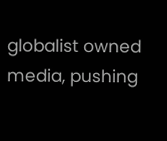globalist owned media, pushing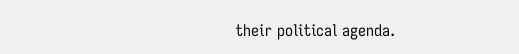their political agenda.